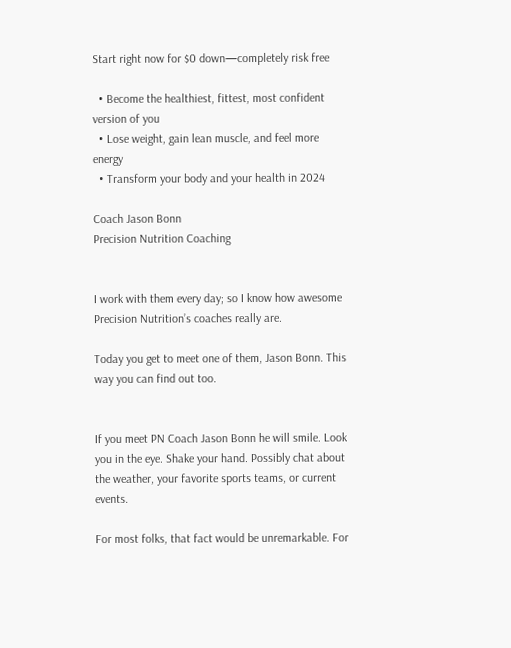Start right now for $0 down—completely risk free

  • Become the healthiest, fittest, most confident version of you
  • Lose weight, gain lean muscle, and feel more energy
  • Transform your body and your health in 2024

Coach Jason Bonn
Precision Nutrition Coaching


I work with them every day; so I know how awesome Precision Nutrition’s coaches really are.

Today you get to meet one of them, Jason Bonn. This way you can find out too.


If you meet PN Coach Jason Bonn he will smile. Look you in the eye. Shake your hand. Possibly chat about the weather, your favorite sports teams, or current events.

For most folks, that fact would be unremarkable. For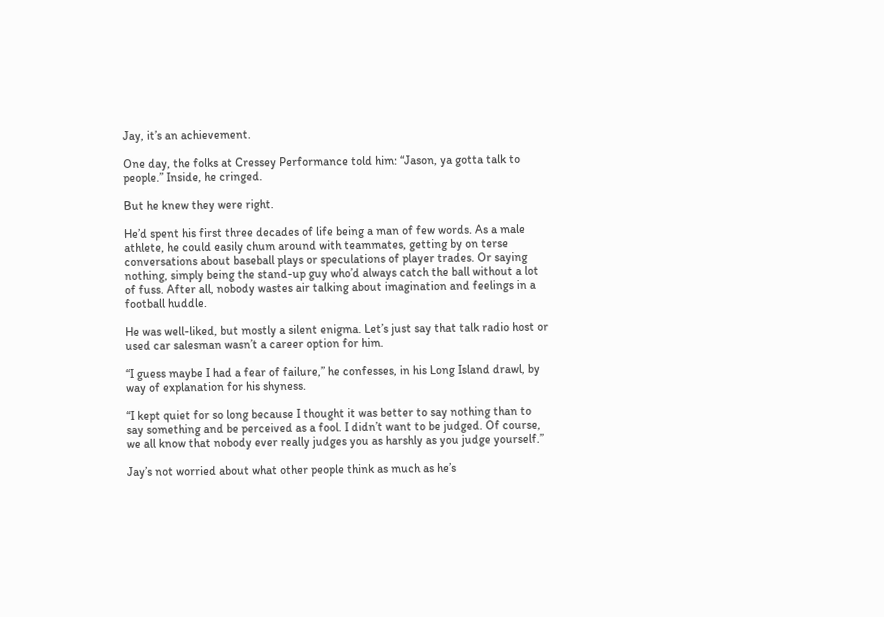Jay, it’s an achievement.

One day, the folks at Cressey Performance told him: “Jason, ya gotta talk to people.” Inside, he cringed.

But he knew they were right.

He’d spent his first three decades of life being a man of few words. As a male athlete, he could easily chum around with teammates, getting by on terse conversations about baseball plays or speculations of player trades. Or saying nothing, simply being the stand-up guy who’d always catch the ball without a lot of fuss. After all, nobody wastes air talking about imagination and feelings in a football huddle.

He was well-liked, but mostly a silent enigma. Let’s just say that talk radio host or used car salesman wasn’t a career option for him.

“I guess maybe I had a fear of failure,” he confesses, in his Long Island drawl, by way of explanation for his shyness.

“I kept quiet for so long because I thought it was better to say nothing than to say something and be perceived as a fool. I didn’t want to be judged. Of course, we all know that nobody ever really judges you as harshly as you judge yourself.”

Jay’s not worried about what other people think as much as he’s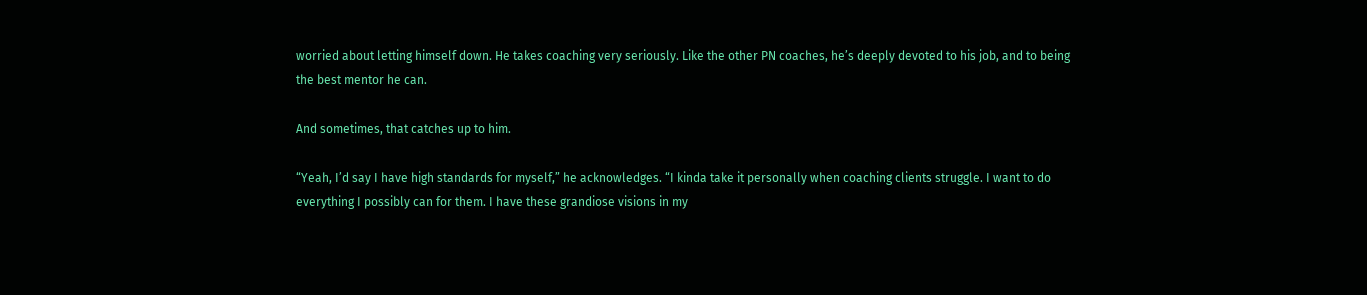worried about letting himself down. He takes coaching very seriously. Like the other PN coaches, he’s deeply devoted to his job, and to being the best mentor he can.

And sometimes, that catches up to him.

“Yeah, I’d say I have high standards for myself,” he acknowledges. “I kinda take it personally when coaching clients struggle. I want to do everything I possibly can for them. I have these grandiose visions in my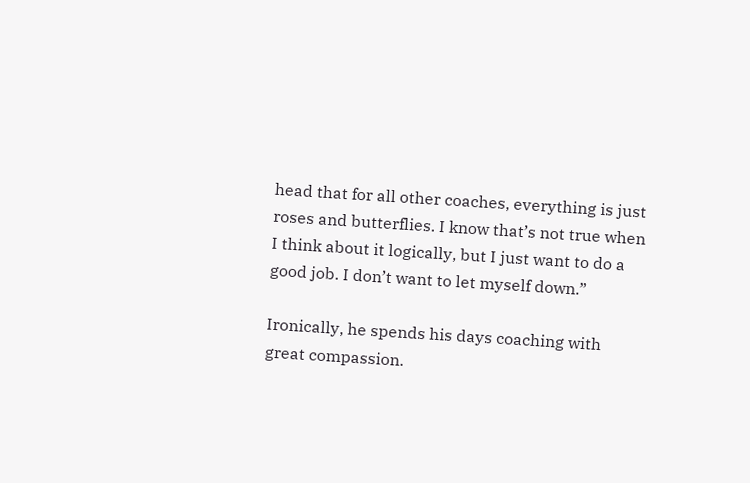head that for all other coaches, everything is just roses and butterflies. I know that’s not true when I think about it logically, but I just want to do a good job. I don’t want to let myself down.”

Ironically, he spends his days coaching with great compassion.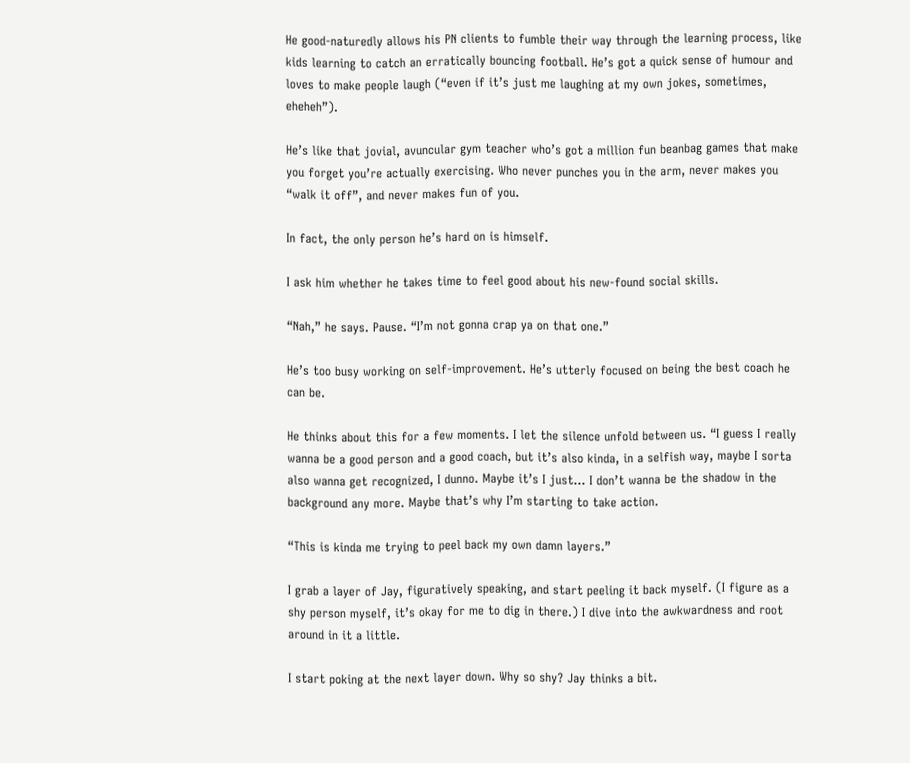He good-naturedly allows his PN clients to fumble their way through the learning process, like kids learning to catch an erratically bouncing football. He’s got a quick sense of humour and loves to make people laugh (“even if it’s just me laughing at my own jokes, sometimes, eheheh”).

He’s like that jovial, avuncular gym teacher who’s got a million fun beanbag games that make you forget you’re actually exercising. Who never punches you in the arm, never makes you “walk it off”, and never makes fun of you.

In fact, the only person he’s hard on is himself.

I ask him whether he takes time to feel good about his new-found social skills.

“Nah,” he says. Pause. “I’m not gonna crap ya on that one.”

He’s too busy working on self-improvement. He’s utterly focused on being the best coach he can be.

He thinks about this for a few moments. I let the silence unfold between us. “I guess I really wanna be a good person and a good coach, but it’s also kinda, in a selfish way, maybe I sorta also wanna get recognized, I dunno. Maybe it’s I just… I don’t wanna be the shadow in the background any more. Maybe that’s why I’m starting to take action.

“This is kinda me trying to peel back my own damn layers.”

I grab a layer of Jay, figuratively speaking, and start peeling it back myself. (I figure as a shy person myself, it’s okay for me to dig in there.) I dive into the awkwardness and root around in it a little.

I start poking at the next layer down. Why so shy? Jay thinks a bit.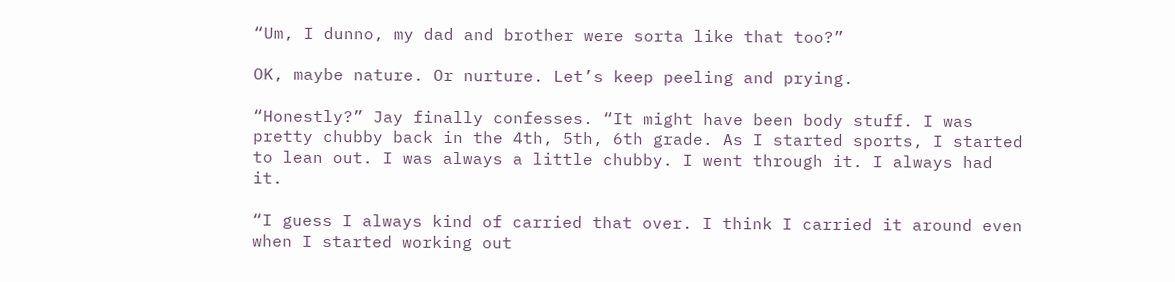“Um, I dunno, my dad and brother were sorta like that too?”

OK, maybe nature. Or nurture. Let’s keep peeling and prying.

“Honestly?” Jay finally confesses. “It might have been body stuff. I was pretty chubby back in the 4th, 5th, 6th grade. As I started sports, I started to lean out. I was always a little chubby. I went through it. I always had it.

“I guess I always kind of carried that over. I think I carried it around even when I started working out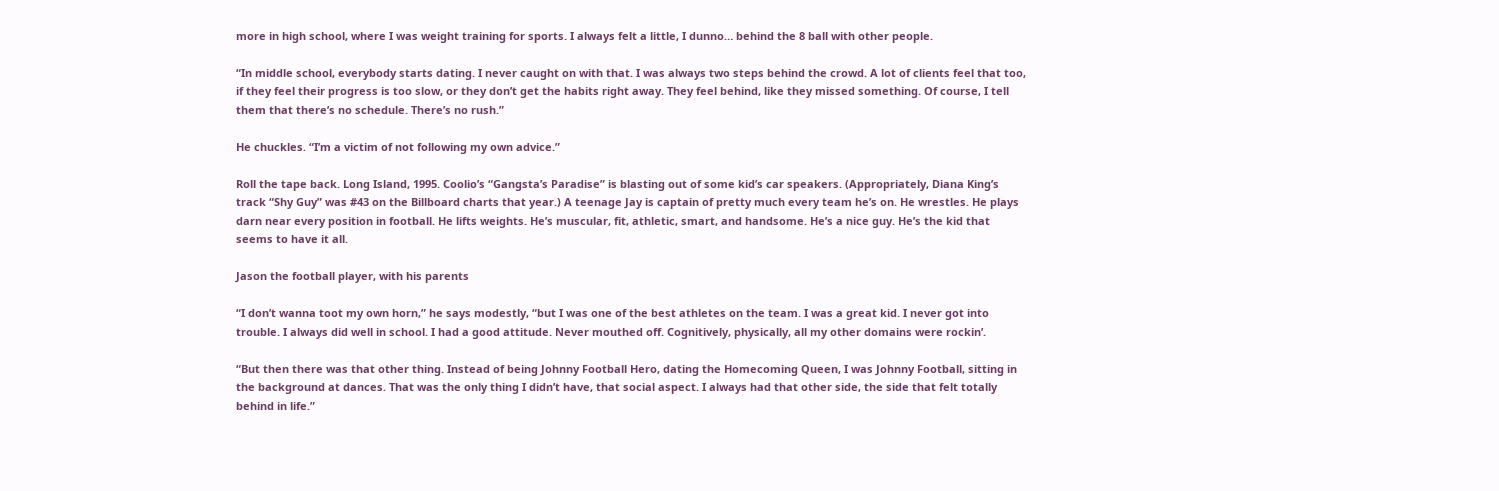more in high school, where I was weight training for sports. I always felt a little, I dunno… behind the 8 ball with other people.

“In middle school, everybody starts dating. I never caught on with that. I was always two steps behind the crowd. A lot of clients feel that too, if they feel their progress is too slow, or they don’t get the habits right away. They feel behind, like they missed something. Of course, I tell them that there’s no schedule. There’s no rush.”

He chuckles. “I’m a victim of not following my own advice.”

Roll the tape back. Long Island, 1995. Coolio’s “Gangsta’s Paradise” is blasting out of some kid’s car speakers. (Appropriately, Diana King’s track “Shy Guy” was #43 on the Billboard charts that year.) A teenage Jay is captain of pretty much every team he’s on. He wrestles. He plays darn near every position in football. He lifts weights. He’s muscular, fit, athletic, smart, and handsome. He’s a nice guy. He’s the kid that seems to have it all.

Jason the football player, with his parents

“I don’t wanna toot my own horn,” he says modestly, “but I was one of the best athletes on the team. I was a great kid. I never got into trouble. I always did well in school. I had a good attitude. Never mouthed off. Cognitively, physically, all my other domains were rockin’.

“But then there was that other thing. Instead of being Johnny Football Hero, dating the Homecoming Queen, I was Johnny Football, sitting in the background at dances. That was the only thing I didn’t have, that social aspect. I always had that other side, the side that felt totally behind in life.”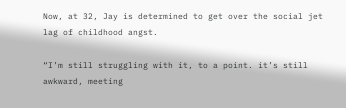Now, at 32, Jay is determined to get over the social jet lag of childhood angst.

“I’m still struggling with it, to a point. it’s still awkward, meeting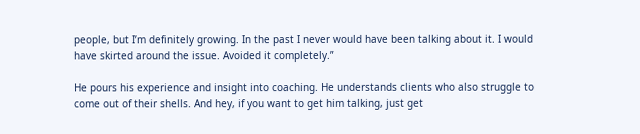people, but I’m definitely growing. In the past I never would have been talking about it. I would have skirted around the issue. Avoided it completely.”

He pours his experience and insight into coaching. He understands clients who also struggle to come out of their shells. And hey, if you want to get him talking, just get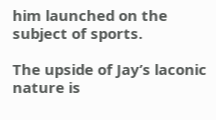him launched on the subject of sports.

The upside of Jay’s laconic nature is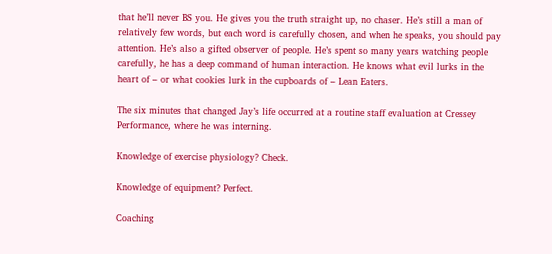that he’ll never BS you. He gives you the truth straight up, no chaser. He’s still a man of relatively few words, but each word is carefully chosen, and when he speaks, you should pay attention. He’s also a gifted observer of people. He’s spent so many years watching people carefully, he has a deep command of human interaction. He knows what evil lurks in the heart of – or what cookies lurk in the cupboards of – Lean Eaters.

The six minutes that changed Jay’s life occurred at a routine staff evaluation at Cressey Performance, where he was interning.

Knowledge of exercise physiology? Check.

Knowledge of equipment? Perfect.

Coaching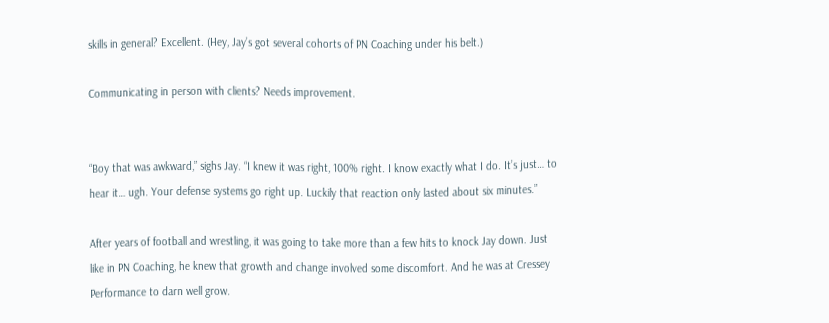skills in general? Excellent. (Hey, Jay’s got several cohorts of PN Coaching under his belt.)

Communicating in person with clients? Needs improvement.


“Boy that was awkward,” sighs Jay. “I knew it was right, 100% right. I know exactly what I do. It’s just… to hear it… ugh. Your defense systems go right up. Luckily that reaction only lasted about six minutes.”

After years of football and wrestling, it was going to take more than a few hits to knock Jay down. Just like in PN Coaching, he knew that growth and change involved some discomfort. And he was at Cressey Performance to darn well grow.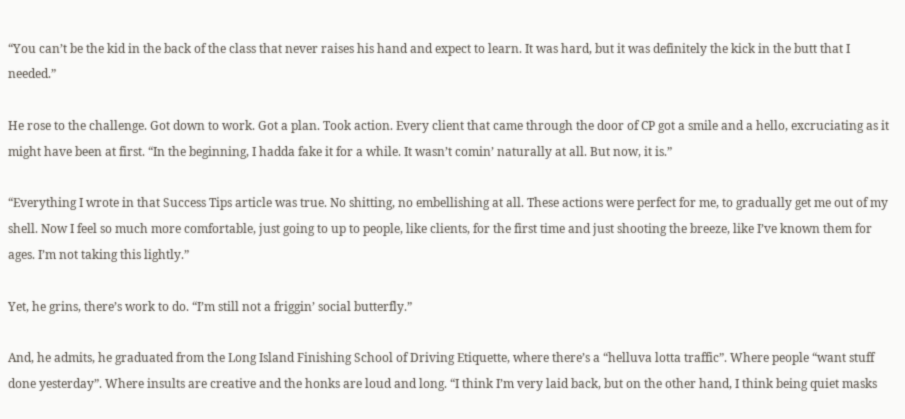“You can’t be the kid in the back of the class that never raises his hand and expect to learn. It was hard, but it was definitely the kick in the butt that I needed.”

He rose to the challenge. Got down to work. Got a plan. Took action. Every client that came through the door of CP got a smile and a hello, excruciating as it might have been at first. “In the beginning, I hadda fake it for a while. It wasn’t comin’ naturally at all. But now, it is.”

“Everything I wrote in that Success Tips article was true. No shitting, no embellishing at all. These actions were perfect for me, to gradually get me out of my shell. Now I feel so much more comfortable, just going to up to people, like clients, for the first time and just shooting the breeze, like I’ve known them for ages. I’m not taking this lightly.”

Yet, he grins, there’s work to do. “I’m still not a friggin’ social butterfly.”

And, he admits, he graduated from the Long Island Finishing School of Driving Etiquette, where there’s a “helluva lotta traffic”. Where people “want stuff done yesterday”. Where insults are creative and the honks are loud and long. “I think I’m very laid back, but on the other hand, I think being quiet masks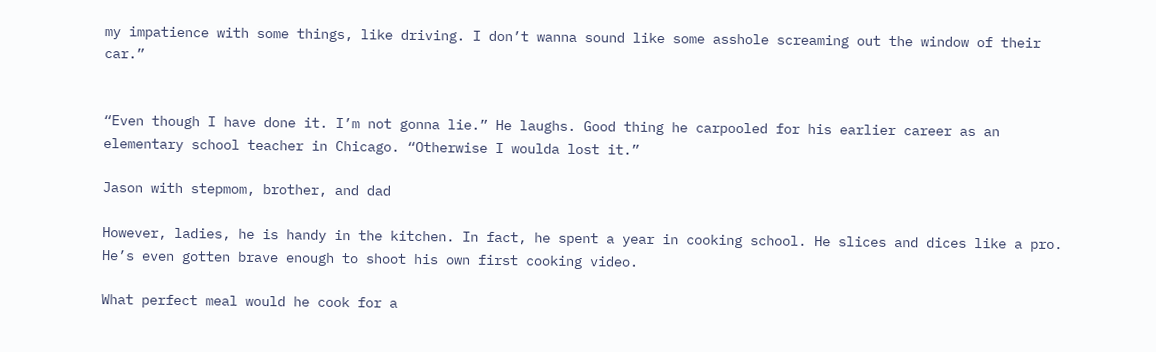my impatience with some things, like driving. I don’t wanna sound like some asshole screaming out the window of their car.”


“Even though I have done it. I’m not gonna lie.” He laughs. Good thing he carpooled for his earlier career as an elementary school teacher in Chicago. “Otherwise I woulda lost it.”

Jason with stepmom, brother, and dad

However, ladies, he is handy in the kitchen. In fact, he spent a year in cooking school. He slices and dices like a pro. He’s even gotten brave enough to shoot his own first cooking video.

What perfect meal would he cook for a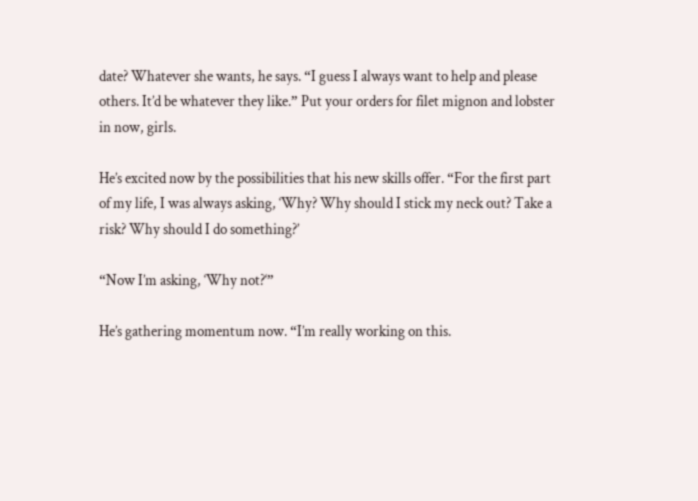date? Whatever she wants, he says. “I guess I always want to help and please others. It’d be whatever they like.” Put your orders for filet mignon and lobster in now, girls.

He’s excited now by the possibilities that his new skills offer. “For the first part of my life, I was always asking, ‘Why? Why should I stick my neck out? Take a risk? Why should I do something?’

“Now I’m asking, ‘Why not?‘”

He’s gathering momentum now. “I’m really working on this.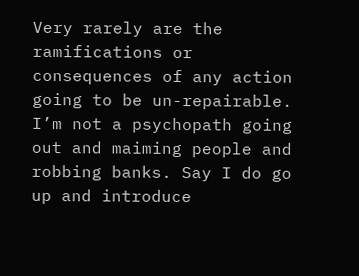Very rarely are the ramifications or consequences of any action going to be un-repairable. I’m not a psychopath going out and maiming people and robbing banks. Say I do go up and introduce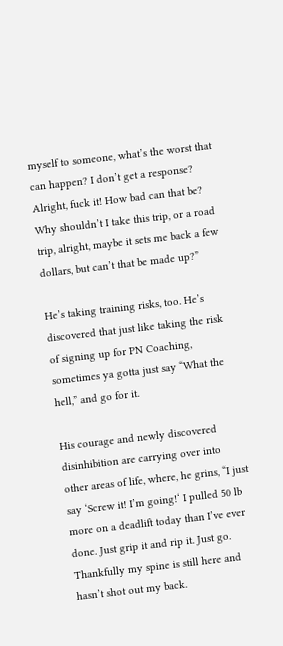myself to someone, what’s the worst that can happen? I don’t get a response? Alright, fuck it! How bad can that be? Why shouldn’t I take this trip, or a road trip, alright, maybe it sets me back a few dollars, but can’t that be made up?”

He’s taking training risks, too. He’s discovered that just like taking the risk of signing up for PN Coaching, sometimes ya gotta just say “What the hell,” and go for it.

His courage and newly discovered disinhibition are carrying over into other areas of life, where, he grins, “I just say ‘Screw it! I’m going!‘ I pulled 50 lb more on a deadlift today than I’ve ever done. Just grip it and rip it. Just go. Thankfully my spine is still here and hasn’t shot out my back.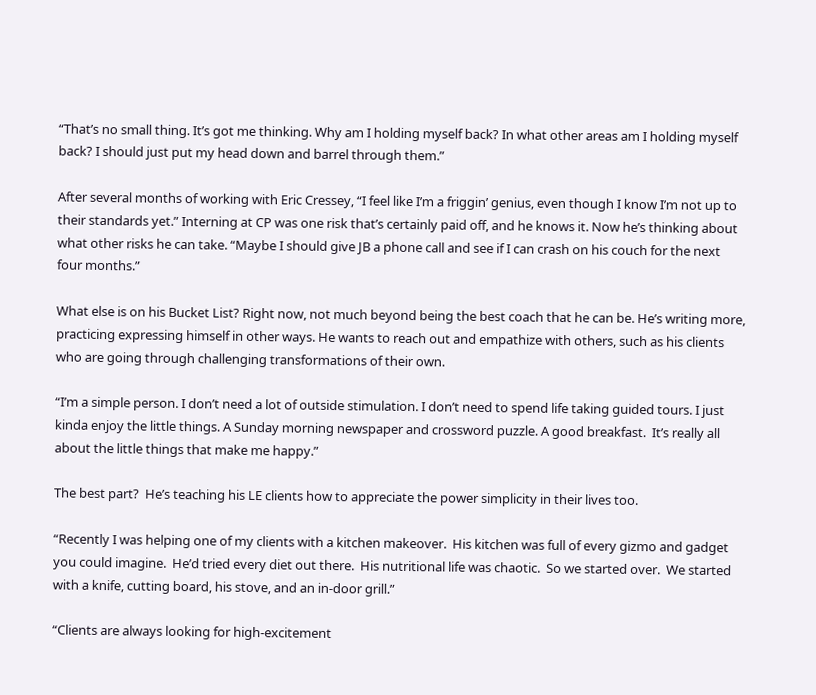“That’s no small thing. It’s got me thinking. Why am I holding myself back? In what other areas am I holding myself back? I should just put my head down and barrel through them.”

After several months of working with Eric Cressey, “I feel like I’m a friggin’ genius, even though I know I’m not up to their standards yet.” Interning at CP was one risk that’s certainly paid off, and he knows it. Now he’s thinking about what other risks he can take. “Maybe I should give JB a phone call and see if I can crash on his couch for the next four months.”

What else is on his Bucket List? Right now, not much beyond being the best coach that he can be. He’s writing more, practicing expressing himself in other ways. He wants to reach out and empathize with others, such as his clients who are going through challenging transformations of their own.

“I’m a simple person. I don’t need a lot of outside stimulation. I don’t need to spend life taking guided tours. I just kinda enjoy the little things. A Sunday morning newspaper and crossword puzzle. A good breakfast.  It’s really all about the little things that make me happy.”

The best part?  He’s teaching his LE clients how to appreciate the power simplicity in their lives too.

“Recently I was helping one of my clients with a kitchen makeover.  His kitchen was full of every gizmo and gadget you could imagine.  He’d tried every diet out there.  His nutritional life was chaotic.  So we started over.  We started with a knife, cutting board, his stove, and an in-door grill.”

“Clients are always looking for high-excitement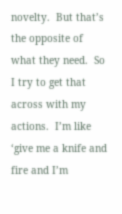novelty.  But that’s the opposite of what they need.  So I try to get that across with my actions.  I’m like ‘give me a knife and fire and I’m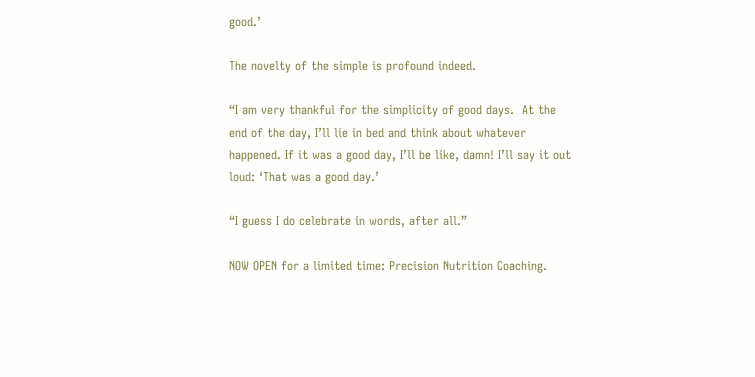good.’

The novelty of the simple is profound indeed.

“I am very thankful for the simplicity of good days.  At the end of the day, I’ll lie in bed and think about whatever happened. If it was a good day, I’ll be like, damn! I’ll say it out loud: ‘That was a good day.’

“I guess I do celebrate in words, after all.”

NOW OPEN for a limited time: Precision Nutrition Coaching.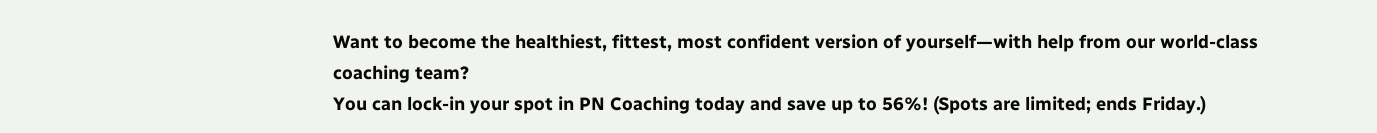Want to become the healthiest, fittest, most confident version of yourself—with help from our world-class coaching team?
You can lock-in your spot in PN Coaching today and save up to 56%! (Spots are limited; ends Friday.)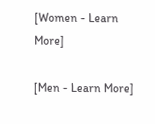[Women - Learn More]

[Men - Learn More]